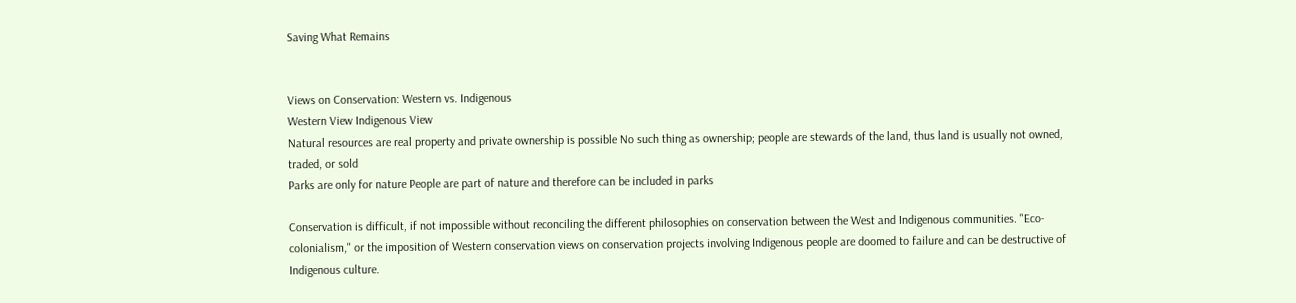Saving What Remains


Views on Conservation: Western vs. Indigenous
Western View Indigenous View
Natural resources are real property and private ownership is possible No such thing as ownership; people are stewards of the land, thus land is usually not owned, traded, or sold
Parks are only for nature People are part of nature and therefore can be included in parks

Conservation is difficult, if not impossible without reconciling the different philosophies on conservation between the West and Indigenous communities. "Eco-colonialism," or the imposition of Western conservation views on conservation projects involving Indigenous people are doomed to failure and can be destructive of Indigenous culture.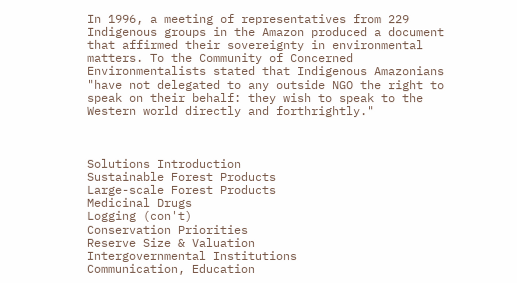In 1996, a meeting of representatives from 229 Indigenous groups in the Amazon produced a document that affirmed their sovereignty in environmental matters. To the Community of Concerned Environmentalists stated that Indigenous Amazonians "have not delegated to any outside NGO the right to speak on their behalf: they wish to speak to the Western world directly and forthrightly."



Solutions Introduction
Sustainable Forest Products
Large-scale Forest Products
Medicinal Drugs
Logging (con't)
Conservation Priorities
Reserve Size & Valuation
Intergovernmental Institutions
Communication, Education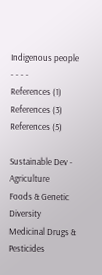Indigenous people
- - - -
References (1)
References (3)
References (5)

Sustainable Dev - Agriculture
Foods & Genetic Diversity
Medicinal Drugs & Pesticides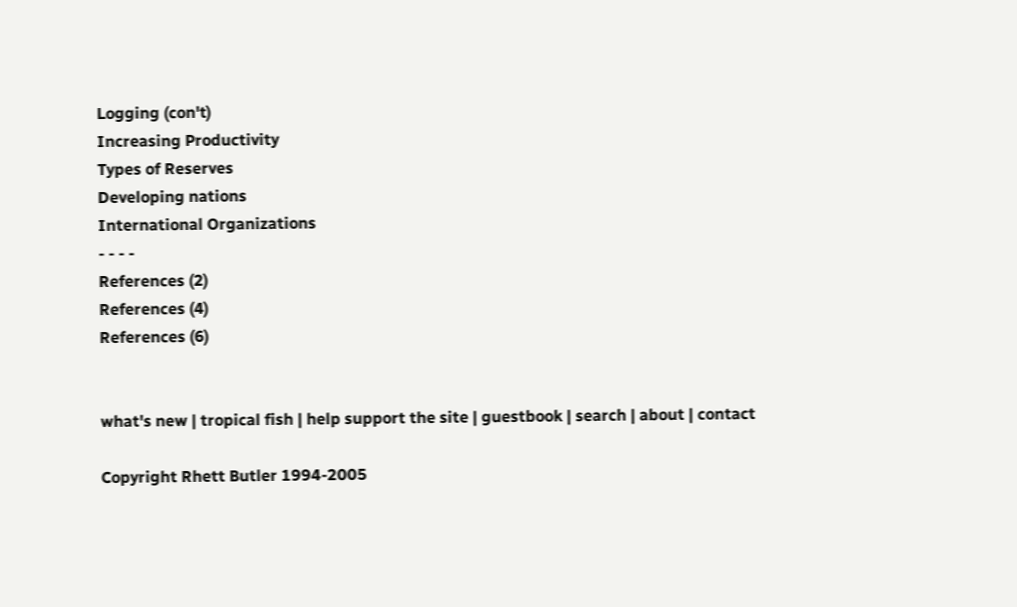Logging (con't)
Increasing Productivity
Types of Reserves
Developing nations
International Organizations
- - - -
References (2)
References (4)
References (6)


what's new | tropical fish | help support the site | guestbook | search | about | contact

Copyright Rhett Butler 1994-2005